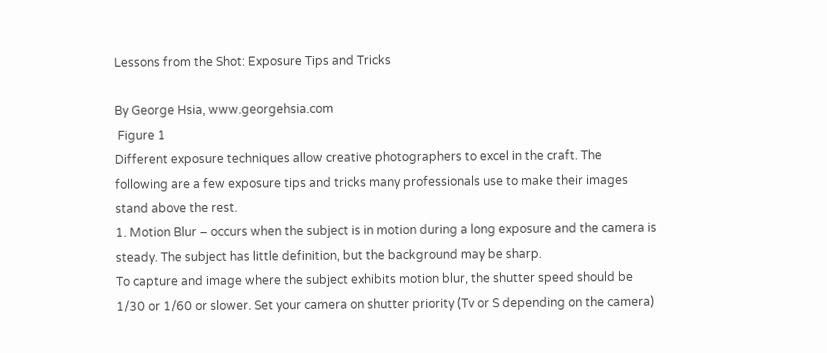Lessons from the Shot: Exposure Tips and Tricks

By George Hsia, www.georgehsia.com
 Figure 1
Different exposure techniques allow creative photographers to excel in the craft. The following are a few exposure tips and tricks many professionals use to make their images stand above the rest.
1. Motion Blur – occurs when the subject is in motion during a long exposure and the camera is steady. The subject has little definition, but the background may be sharp.
To capture and image where the subject exhibits motion blur, the shutter speed should be 1/30 or 1/60 or slower. Set your camera on shutter priority (Tv or S depending on the camera)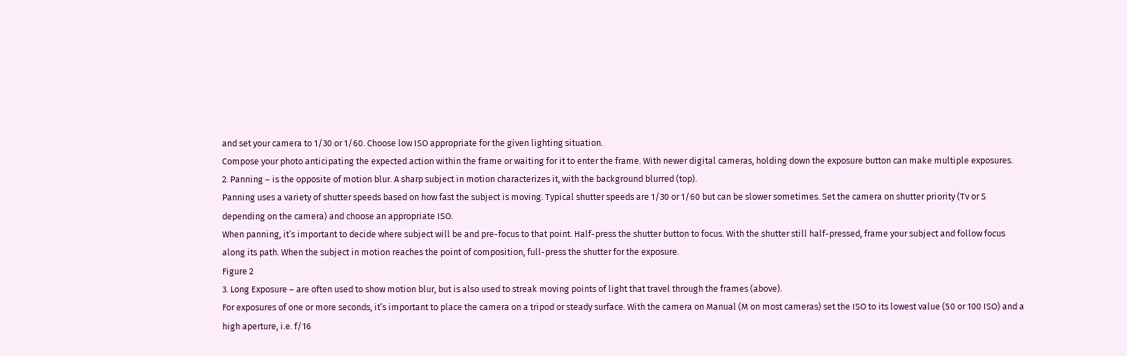and set your camera to 1/30 or 1/60. Choose low ISO appropriate for the given lighting situation.
Compose your photo anticipating the expected action within the frame or waiting for it to enter the frame. With newer digital cameras, holding down the exposure button can make multiple exposures.
2. Panning – is the opposite of motion blur. A sharp subject in motion characterizes it, with the background blurred (top).
Panning uses a variety of shutter speeds based on how fast the subject is moving. Typical shutter speeds are 1/30 or 1/60 but can be slower sometimes. Set the camera on shutter priority (Tv or S depending on the camera) and choose an appropriate ISO.
When panning, it’s important to decide where subject will be and pre-focus to that point. Half-press the shutter button to focus. With the shutter still half-pressed, frame your subject and follow focus along its path. When the subject in motion reaches the point of composition, full-press the shutter for the exposure.
Figure 2
3. Long Exposure – are often used to show motion blur, but is also used to streak moving points of light that travel through the frames (above).
For exposures of one or more seconds, it’s important to place the camera on a tripod or steady surface. With the camera on Manual (M on most cameras) set the ISO to its lowest value (50 or 100 ISO) and a high aperture, i.e. f/16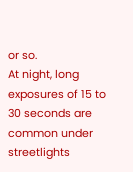or so.
At night, long exposures of 15 to 30 seconds are common under streetlights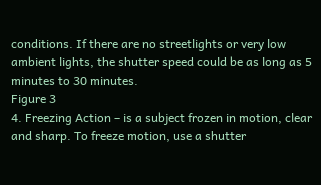conditions. If there are no streetlights or very low ambient lights, the shutter speed could be as long as 5 minutes to 30 minutes.
Figure 3
4. Freezing Action – is a subject frozen in motion, clear and sharp. To freeze motion, use a shutter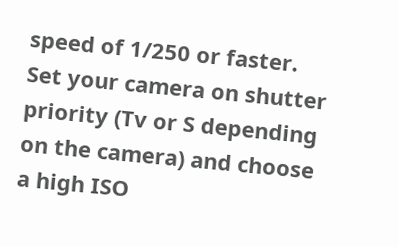speed of 1/250 or faster. Set your camera on shutter priority (Tv or S depending on the camera) and choose a high ISO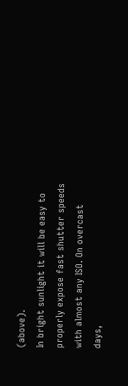(above).
In bright sunlight it will be easy to properly expose fast shutter speeds with almost any ISO. On overcast days,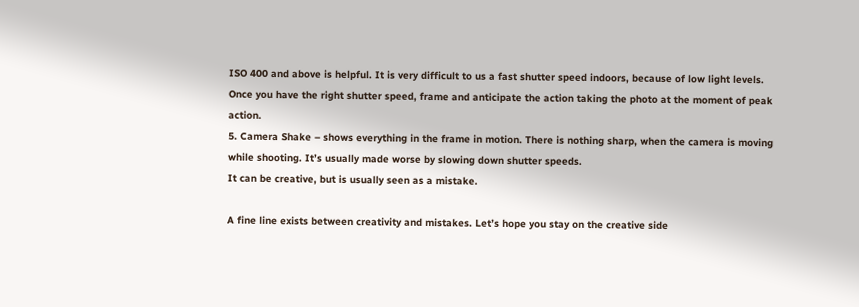ISO 400 and above is helpful. It is very difficult to us a fast shutter speed indoors, because of low light levels.
Once you have the right shutter speed, frame and anticipate the action taking the photo at the moment of peak action.
5. Camera Shake – shows everything in the frame in motion. There is nothing sharp, when the camera is moving while shooting. It’s usually made worse by slowing down shutter speeds.
It can be creative, but is usually seen as a mistake.

A fine line exists between creativity and mistakes. Let’s hope you stay on the creative side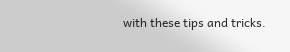with these tips and tricks.